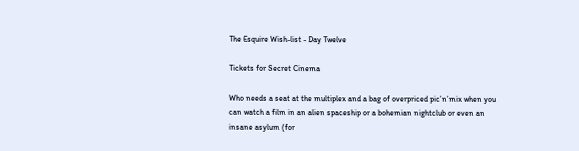The Esquire Wish-list - Day Twelve

Tickets for Secret Cinema

Who needs a seat at the multiplex and a bag of overpriced pic’n’mix when you can watch a film in an alien spaceship or a bohemian nightclub or even an insane asylum (for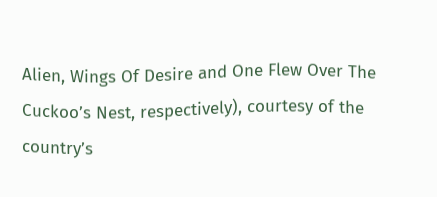Alien, Wings Of Desire and One Flew Over The Cuckoo’s Nest, respectively), courtesy of the country’s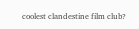coolest clandestine film club?